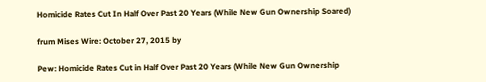Homicide Rates Cut In Half Over Past 20 Years (While New Gun Ownership Soared)

frum Mises Wire: October 27, 2015 by

Pew: Homicide Rates Cut in Half Over Past 20 Years (While New Gun Ownership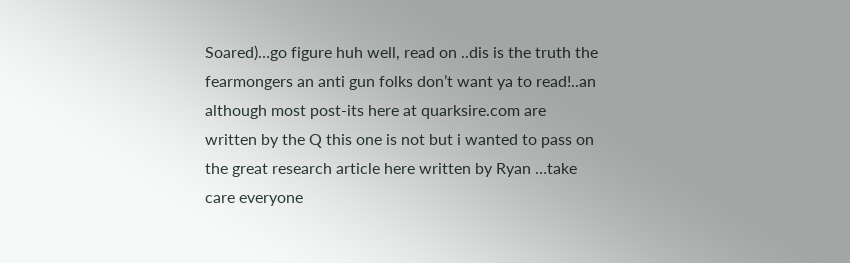Soared)…go figure huh well, read on ..dis is the truth the fearmongers an anti gun folks don’t want ya to read!..an although most post-its here at quarksire.com are written by the Q this one is not but i wanted to pass on the great research article here written by Ryan …take care everyone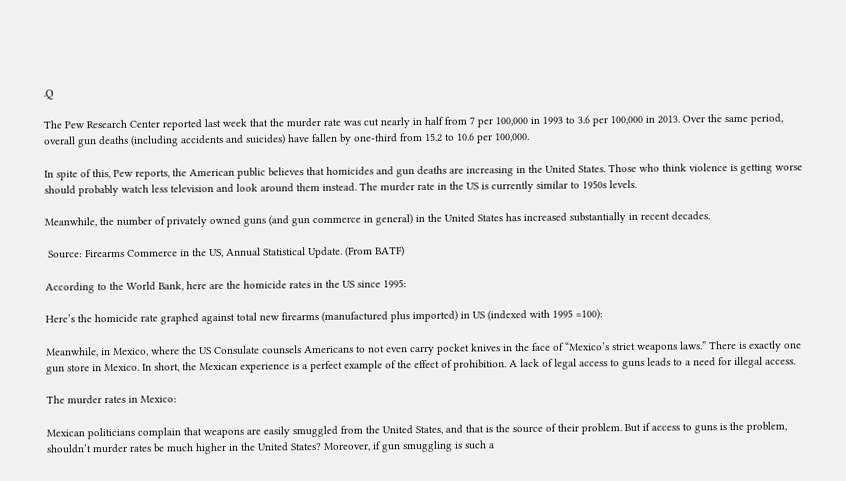.Q

The Pew Research Center reported last week that the murder rate was cut nearly in half from 7 per 100,000 in 1993 to 3.6 per 100,000 in 2013. Over the same period, overall gun deaths (including accidents and suicides) have fallen by one-third from 15.2 to 10.6 per 100,000.

In spite of this, Pew reports, the American public believes that homicides and gun deaths are increasing in the United States. Those who think violence is getting worse should probably watch less television and look around them instead. The murder rate in the US is currently similar to 1950s levels.

Meanwhile, the number of privately owned guns (and gun commerce in general) in the United States has increased substantially in recent decades.

 Source: Firearms Commerce in the US, Annual Statistical Update. (From BATF)

According to the World Bank, here are the homicide rates in the US since 1995:

Here’s the homicide rate graphed against total new firearms (manufactured plus imported) in US (indexed with 1995 =100):

Meanwhile, in Mexico, where the US Consulate counsels Americans to not even carry pocket knives in the face of “Mexico’s strict weapons laws.” There is exactly one gun store in Mexico. In short, the Mexican experience is a perfect example of the effect of prohibition. A lack of legal access to guns leads to a need for illegal access.

The murder rates in Mexico:

Mexican politicians complain that weapons are easily smuggled from the United States, and that is the source of their problem. But if access to guns is the problem, shouldn’t murder rates be much higher in the United States? Moreover, if gun smuggling is such a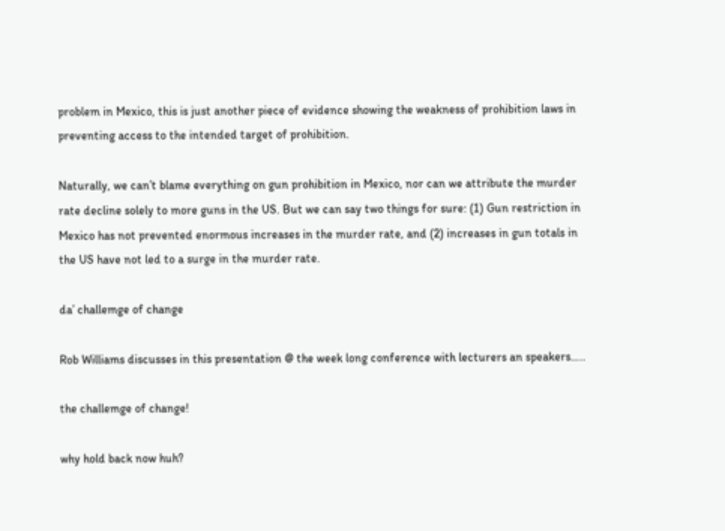problem in Mexico, this is just another piece of evidence showing the weakness of prohibition laws in preventing access to the intended target of prohibition.

Naturally, we can’t blame everything on gun prohibition in Mexico, nor can we attribute the murder rate decline solely to more guns in the US. But we can say two things for sure: (1) Gun restriction in Mexico has not prevented enormous increases in the murder rate, and (2) increases in gun totals in the US have not led to a surge in the murder rate.

da’ challemge of change

Rob Williams discusses in this presentation @ the week long conference with lecturers an speakers…..

the challemge of change!

why hold back now huh?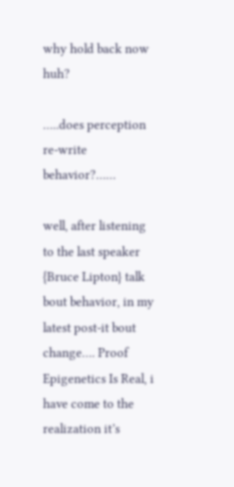why hold back now huh?

…..does perception re-write behavior?……

well, after listening to the last speaker {Bruce Lipton} talk bout behavior, in my latest post-it bout change…. Proof Epigenetics Is Real, i have come to the realization it’s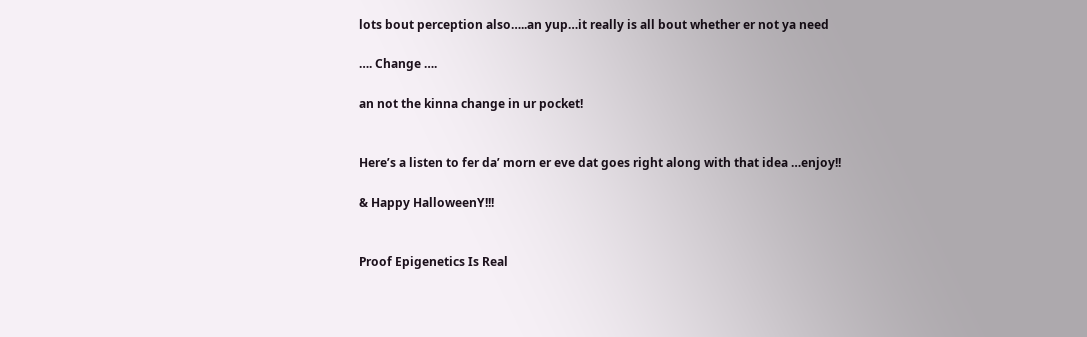lots bout perception also…..an yup…it really is all bout whether er not ya need

…. Change ….

an not the kinna change in ur pocket!


Here’s a listen to fer da’ morn er eve dat goes right along with that idea …enjoy!!

& Happy HalloweenY!!!


Proof Epigenetics Is Real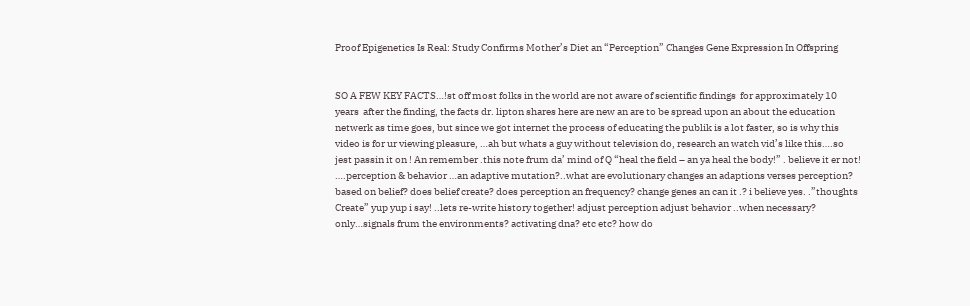Proof Epigenetics Is Real: Study Confirms Mother’s Diet an “Perception” Changes Gene Expression In Offspring


SO A FEW KEY FACTS…!st off most folks in the world are not aware of scientific findings  for approximately 10 years  after the finding, the facts dr. lipton shares here are new an are to be spread upon an about the education netwerk as time goes, but since we got internet the process of educating the publik is a lot faster, so is why this video is for ur viewing pleasure, …ah but whats a guy without television do, research an watch vid’s like this….so jest passin it on ! An remember .this note frum da’ mind of Q “heal the field – an ya heal the body!” . believe it er not! ….perception & behavior …an adaptive mutation?..what are evolutionary changes an adaptions verses perception? based on belief? does belief create? does perception an frequency? change genes an can it .? i believe yes. .”thoughts Create” yup yup i say! ..lets re-write history together! adjust perception adjust behavior ..when necessary? only…signals frum the environments? activating dna? etc etc? how do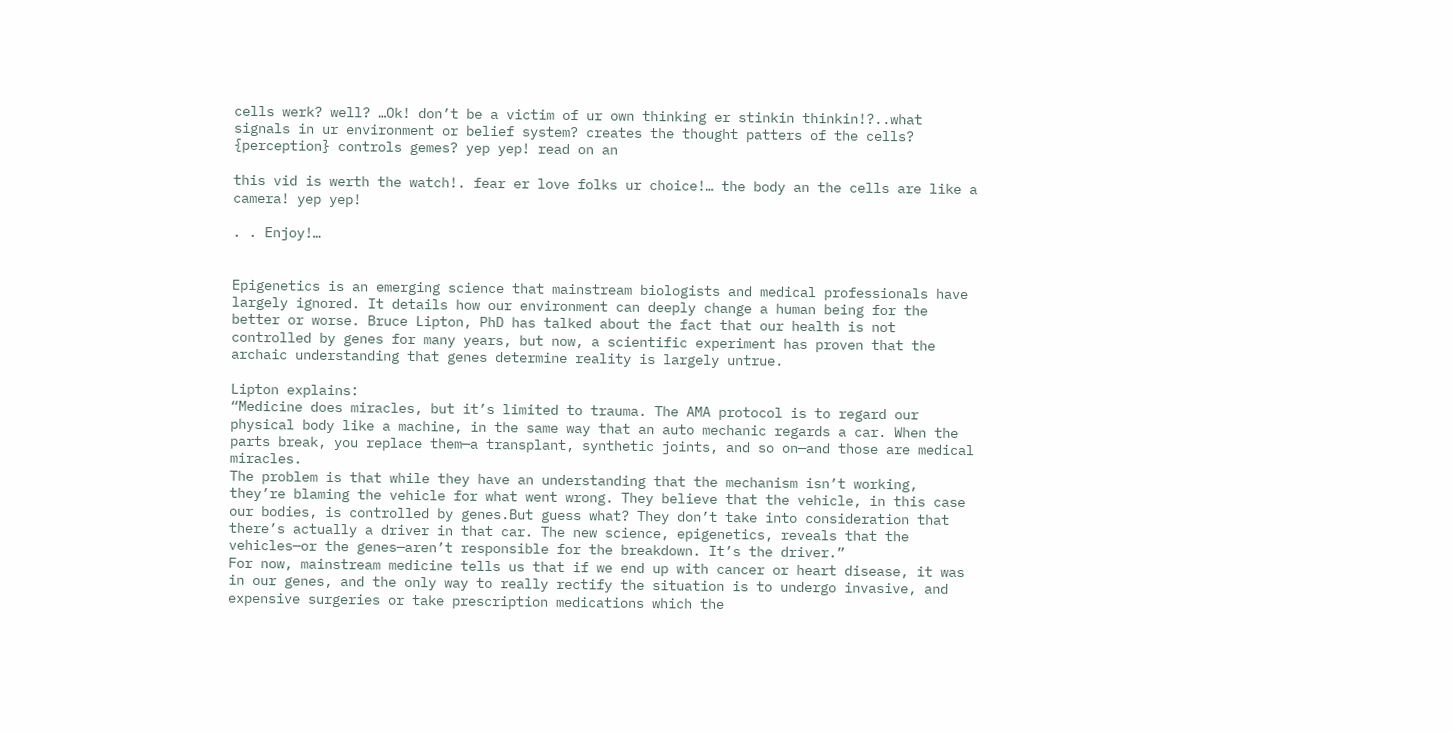cells werk? well? …Ok! don’t be a victim of ur own thinking er stinkin thinkin!?..what signals in ur environment or belief system? creates the thought patters of the cells? {perception} controls gemes? yep yep! read on an

this vid is werth the watch!. fear er love folks ur choice!… the body an the cells are like a camera! yep yep!

. . Enjoy!…


Epigenetics is an emerging science that mainstream biologists and medical professionals have largely ignored. It details how our environment can deeply change a human being for the better or worse. Bruce Lipton, PhD has talked about the fact that our health is not controlled by genes for many years, but now, a scientific experiment has proven that the archaic understanding that genes determine reality is largely untrue.

Lipton explains:
“Medicine does miracles, but it’s limited to trauma. The AMA protocol is to regard our physical body like a machine, in the same way that an auto mechanic regards a car. When the parts break, you replace them—a transplant, synthetic joints, and so on—and those are medical miracles.
The problem is that while they have an understanding that the mechanism isn’t working, they’re blaming the vehicle for what went wrong. They believe that the vehicle, in this case our bodies, is controlled by genes.But guess what? They don’t take into consideration that there’s actually a driver in that car. The new science, epigenetics, reveals that the vehicles—or the genes—aren’t responsible for the breakdown. It’s the driver.”
For now, mainstream medicine tells us that if we end up with cancer or heart disease, it was in our genes, and the only way to really rectify the situation is to undergo invasive, and expensive surgeries or take prescription medications which the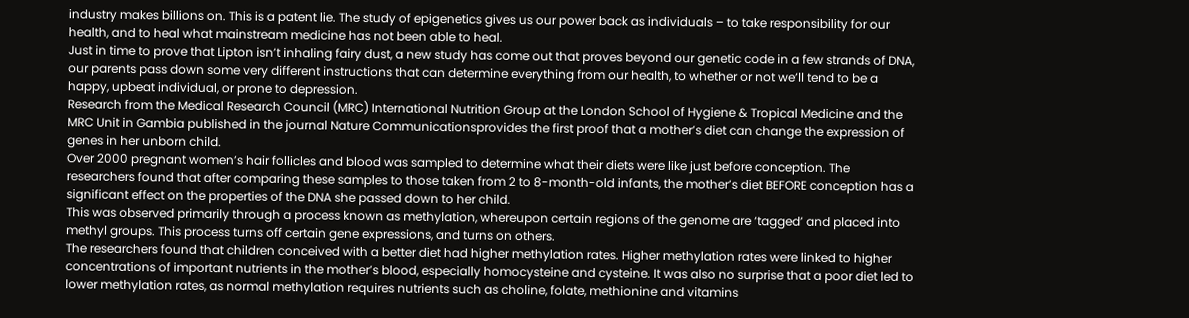industry makes billions on. This is a patent lie. The study of epigenetics gives us our power back as individuals – to take responsibility for our health, and to heal what mainstream medicine has not been able to heal.
Just in time to prove that Lipton isn’t inhaling fairy dust, a new study has come out that proves beyond our genetic code in a few strands of DNA, our parents pass down some very different instructions that can determine everything from our health, to whether or not we’ll tend to be a happy, upbeat individual, or prone to depression.
Research from the Medical Research Council (MRC) International Nutrition Group at the London School of Hygiene & Tropical Medicine and the MRC Unit in Gambia published in the journal Nature Communicationsprovides the first proof that a mother’s diet can change the expression of genes in her unborn child.
Over 2000 pregnant women’s hair follicles and blood was sampled to determine what their diets were like just before conception. The researchers found that after comparing these samples to those taken from 2 to 8-month-old infants, the mother’s diet BEFORE conception has a significant effect on the properties of the DNA she passed down to her child.
This was observed primarily through a process known as methylation, whereupon certain regions of the genome are ‘tagged’ and placed into methyl groups. This process turns off certain gene expressions, and turns on others.
The researchers found that children conceived with a better diet had higher methylation rates. Higher methylation rates were linked to higher concentrations of important nutrients in the mother’s blood, especially homocysteine and cysteine. It was also no surprise that a poor diet led to lower methylation rates, as normal methylation requires nutrients such as choline, folate, methionine and vitamins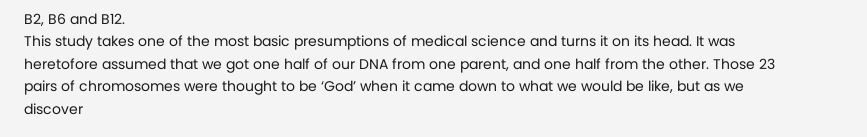B2, B6 and B12.
This study takes one of the most basic presumptions of medical science and turns it on its head. It was heretofore assumed that we got one half of our DNA from one parent, and one half from the other. Those 23 pairs of chromosomes were thought to be ‘God’ when it came down to what we would be like, but as we discover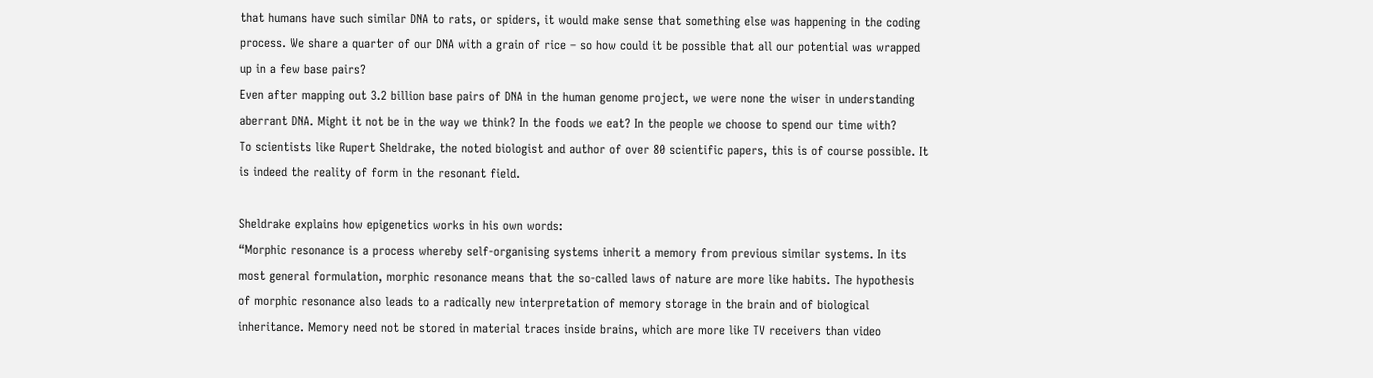that humans have such similar DNA to rats, or spiders, it would make sense that something else was happening in the coding process. We share a quarter of our DNA with a grain of rice – so how could it be possible that all our potential was wrapped up in a few base pairs?
Even after mapping out 3.2 billion base pairs of DNA in the human genome project, we were none the wiser in understanding aberrant DNA. Might it not be in the way we think? In the foods we eat? In the people we choose to spend our time with?
To scientists like Rupert Sheldrake, the noted biologist and author of over 80 scientific papers, this is of course possible. It is indeed the reality of form in the resonant field.

Sheldrake explains how epigenetics works in his own words:
“Morphic resonance is a process whereby self-organising systems inherit a memory from previous similar systems. In its most general formulation, morphic resonance means that the so-called laws of nature are more like habits. The hypothesis of morphic resonance also leads to a radically new interpretation of memory storage in the brain and of biological inheritance. Memory need not be stored in material traces inside brains, which are more like TV receivers than video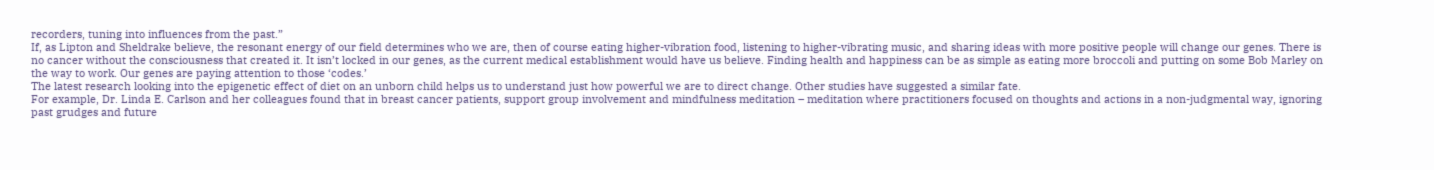recorders, tuning into influences from the past.”
If, as Lipton and Sheldrake believe, the resonant energy of our field determines who we are, then of course eating higher-vibration food, listening to higher-vibrating music, and sharing ideas with more positive people will change our genes. There is no cancer without the consciousness that created it. It isn’t locked in our genes, as the current medical establishment would have us believe. Finding health and happiness can be as simple as eating more broccoli and putting on some Bob Marley on the way to work. Our genes are paying attention to those ‘codes.’
The latest research looking into the epigenetic effect of diet on an unborn child helps us to understand just how powerful we are to direct change. Other studies have suggested a similar fate.
For example, Dr. Linda E. Carlson and her colleagues found that in breast cancer patients, support group involvement and mindfulness meditation – meditation where practitioners focused on thoughts and actions in a non-judgmental way, ignoring past grudges and future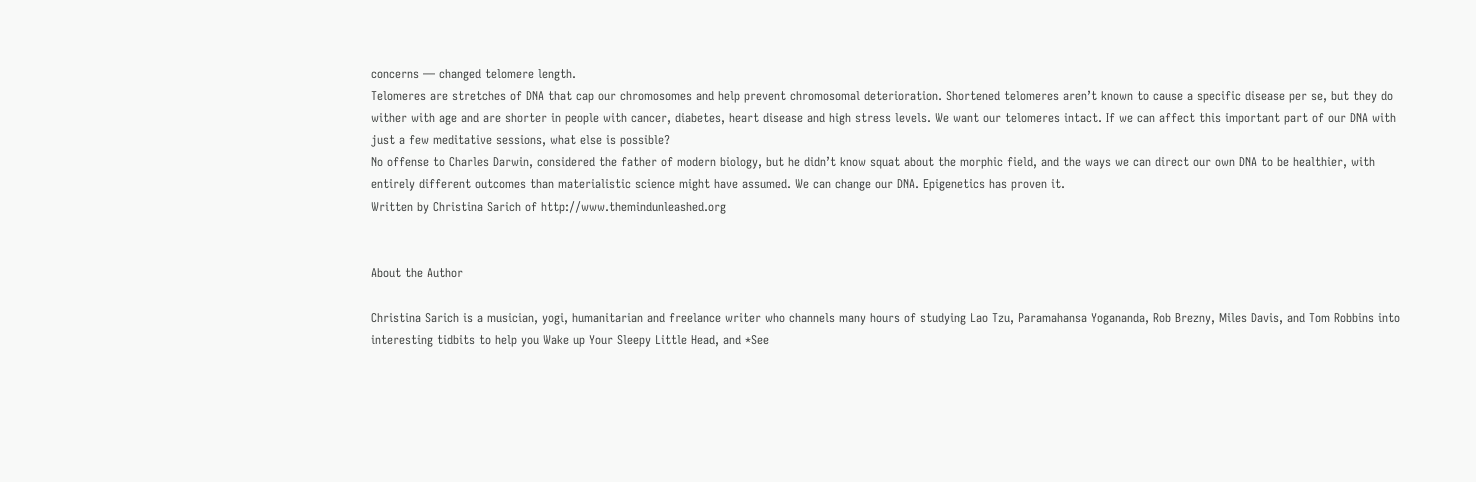concerns — changed telomere length.
Telomeres are stretches of DNA that cap our chromosomes and help prevent chromosomal deterioration. Shortened telomeres aren’t known to cause a specific disease per se, but they do wither with age and are shorter in people with cancer, diabetes, heart disease and high stress levels. We want our telomeres intact. If we can affect this important part of our DNA with just a few meditative sessions, what else is possible?
No offense to Charles Darwin, considered the father of modern biology, but he didn’t know squat about the morphic field, and the ways we can direct our own DNA to be healthier, with entirely different outcomes than materialistic science might have assumed. We can change our DNA. Epigenetics has proven it.
Written by Christina Sarich of http://www.themindunleashed.org


About the Author

Christina Sarich is a musician, yogi, humanitarian and freelance writer who channels many hours of studying Lao Tzu, Paramahansa Yogananda, Rob Brezny, Miles Davis, and Tom Robbins into interesting tidbits to help you Wake up Your Sleepy Little Head, and *See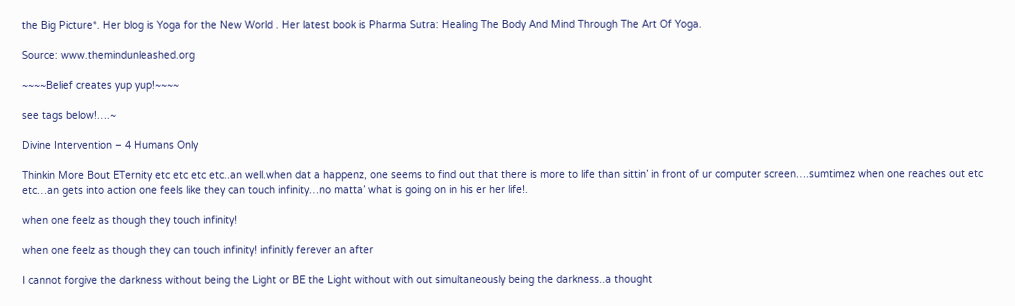the Big Picture*. Her blog is Yoga for the New World . Her latest book is Pharma Sutra: Healing The Body And Mind Through The Art Of Yoga.

Source: www.themindunleashed.org

~~~~Belief creates yup yup!~~~~

see tags below!….~

Divine Intervention – 4 Humans Only

Thinkin More Bout ETernity etc etc etc etc..an well.when dat a happenz, one seems to find out that there is more to life than sittin’ in front of ur computer screen….sumtimez when one reaches out etc etc…an gets into action one feels like they can touch infinity…no matta’ what is going on in his er her life!.

when one feelz as though they touch infinity!

when one feelz as though they can touch infinity! infinitly ferever an after

I cannot forgive the darkness without being the Light or BE the Light without with out simultaneously being the darkness..a thought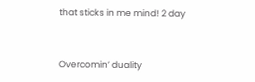that sticks in me mind! 2 day


Overcomin’ duality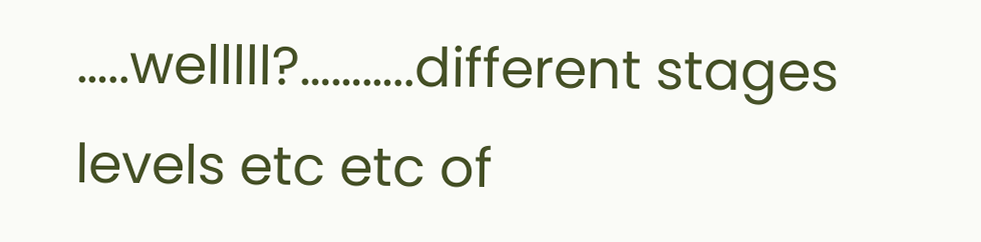…..welllll?………..different stages levels etc etc of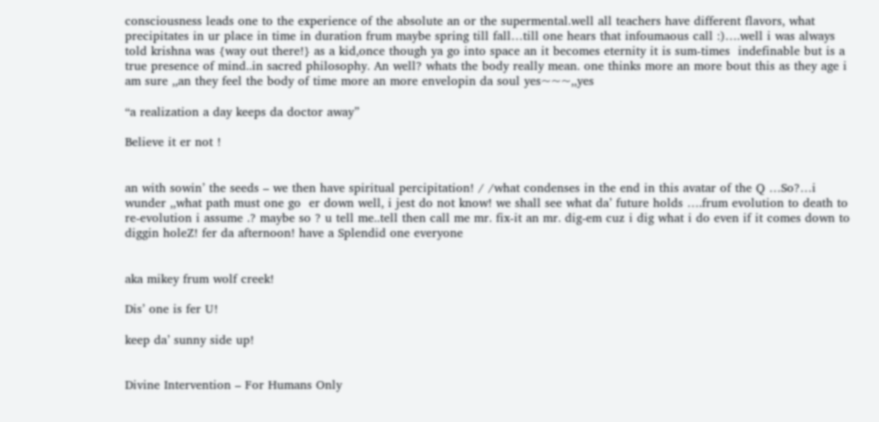consciousness leads one to the experience of the absolute an or the supermental.well all teachers have different flavors, what precipitates in ur place in time in duration frum maybe spring till fall…till one hears that infoumaous call :)….well i was always told krishna was {way out there!} as a kid,once though ya go into space an it becomes eternity it is sum-times  indefinable but is a true presence of mind..in sacred philosophy. An well? whats the body really mean. one thinks more an more bout this as they age i am sure ,,an they feel the body of time more an more envelopin da soul yes~~~,,yes

“a realization a day keeps da doctor away”

Believe it er not !


an with sowin’ the seeds – we then have spiritual percipitation! / /what condenses in the end in this avatar of the Q …So?…i wunder ,,what path must one go  er down well, i jest do not know! we shall see what da’ future holds ….frum evolution to death to re-evolution i assume .? maybe so ? u tell me..tell then call me mr. fix-it an mr. dig-em cuz i dig what i do even if it comes down to diggin holeZ! fer da afternoon! have a Splendid one everyone


aka mikey frum wolf creek!

Dis’ one is fer U!

keep da’ sunny side up!


Divine Intervention – For Humans Only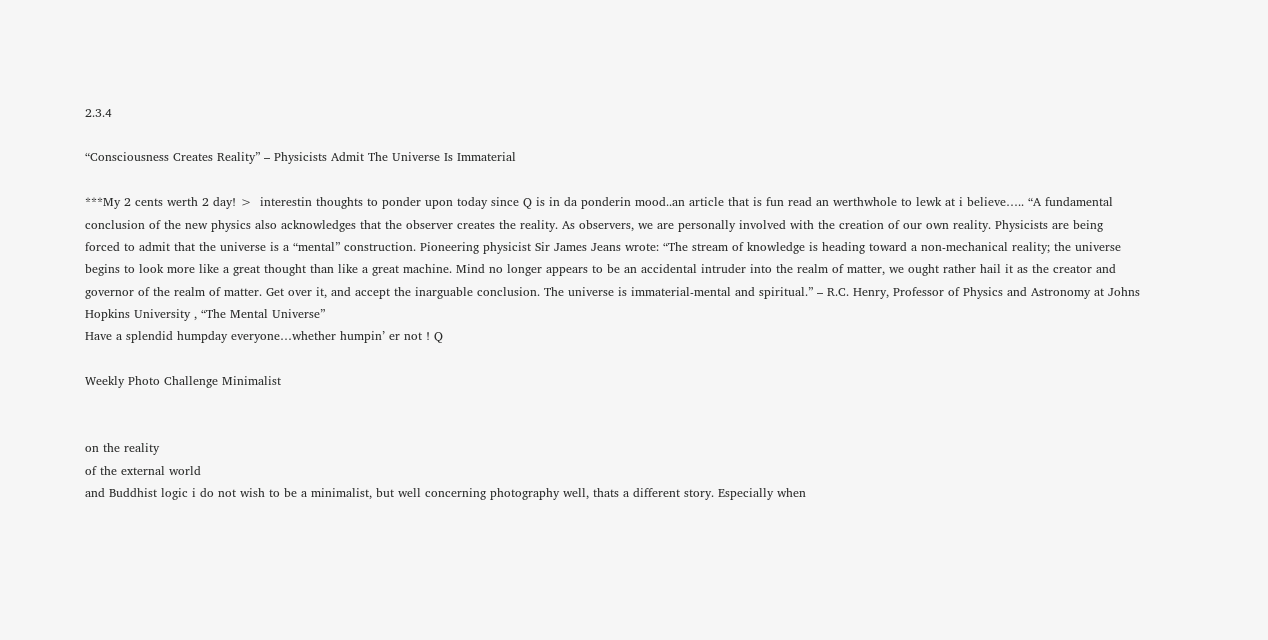2.3.4

“Consciousness Creates Reality” – Physicists Admit The Universe Is Immaterial

***My 2 cents werth 2 day! >  interestin thoughts to ponder upon today since Q is in da ponderin mood..an article that is fun read an werthwhole to lewk at i believe….. “A fundamental conclusion of the new physics also acknowledges that the observer creates the reality. As observers, we are personally involved with the creation of our own reality. Physicists are being forced to admit that the universe is a “mental” construction. Pioneering physicist Sir James Jeans wrote: “The stream of knowledge is heading toward a non-mechanical reality; the universe begins to look more like a great thought than like a great machine. Mind no longer appears to be an accidental intruder into the realm of matter, we ought rather hail it as the creator and governor of the realm of matter. Get over it, and accept the inarguable conclusion. The universe is immaterial-mental and spiritual.” – R.C. Henry, Professor of Physics and Astronomy at Johns Hopkins University , “The Mental Universe”
Have a splendid humpday everyone…whether humpin’ er not ! Q

Weekly Photo Challenge Minimalist


on the reality
of the external world
and Buddhist logic i do not wish to be a minimalist, but well concerning photography well, thats a different story. Especially when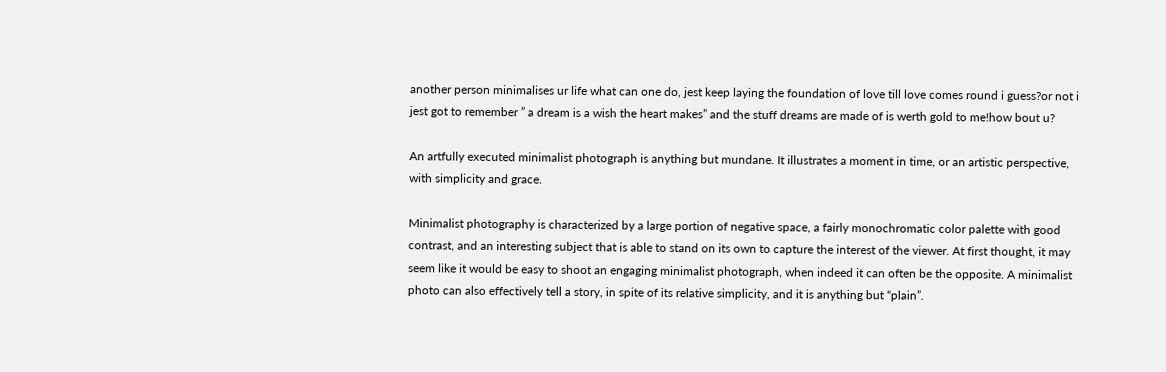another person minimalises ur life what can one do, jest keep laying the foundation of love till love comes round i guess?or not i jest got to remember ” a dream is a wish the heart makes” and the stuff dreams are made of is werth gold to me!how bout u?

An artfully executed minimalist photograph is anything but mundane. It illustrates a moment in time, or an artistic perspective, with simplicity and grace.

Minimalist photography is characterized by a large portion of negative space, a fairly monochromatic color palette with good contrast, and an interesting subject that is able to stand on its own to capture the interest of the viewer. At first thought, it may seem like it would be easy to shoot an engaging minimalist photograph, when indeed it can often be the opposite. A minimalist photo can also effectively tell a story, in spite of its relative simplicity, and it is anything but “plain”.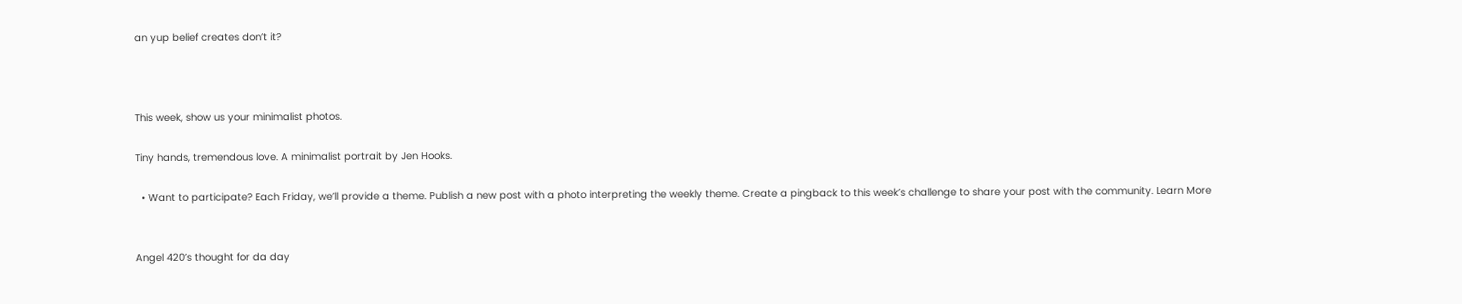an yup belief creates don’t it?



This week, show us your minimalist photos.

Tiny hands, tremendous love. A minimalist portrait by Jen Hooks.

  • Want to participate? Each Friday, we’ll provide a theme. Publish a new post with a photo interpreting the weekly theme. Create a pingback to this week’s challenge to share your post with the community. Learn More


Angel 420’s thought for da day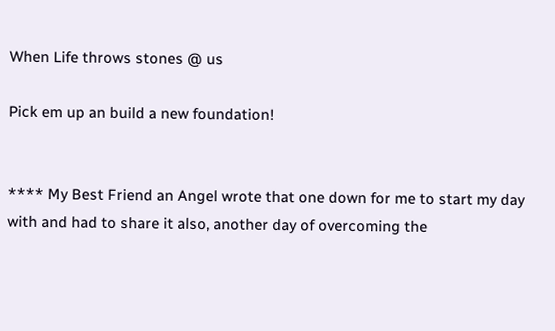When Life throws stones @ us

Pick em up an build a new foundation!


**** My Best Friend an Angel wrote that one down for me to start my day with and had to share it also, another day of overcoming the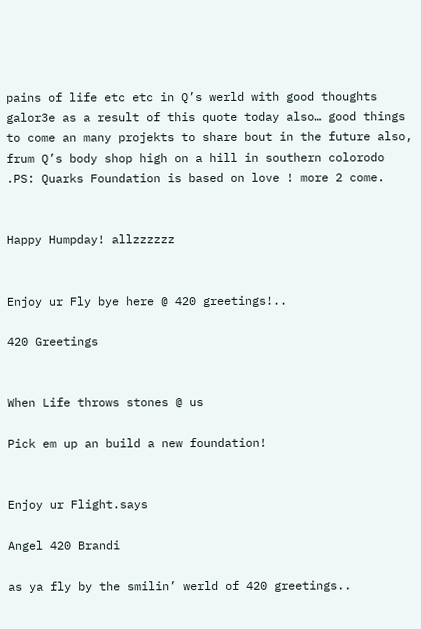pains of life etc etc in Q’s werld with good thoughts galor3e as a result of this quote today also… good things to come an many projekts to share bout in the future also, frum Q’s body shop high on a hill in southern colorodo  .PS: Quarks Foundation is based on love ! more 2 come.


Happy Humpday! allzzzzzz


Enjoy ur Fly bye here @ 420 greetings!..

420 Greetings


When Life throws stones @ us

Pick em up an build a new foundation!


Enjoy ur Flight.says

Angel 420 Brandi

as ya fly by the smilin’ werld of 420 greetings..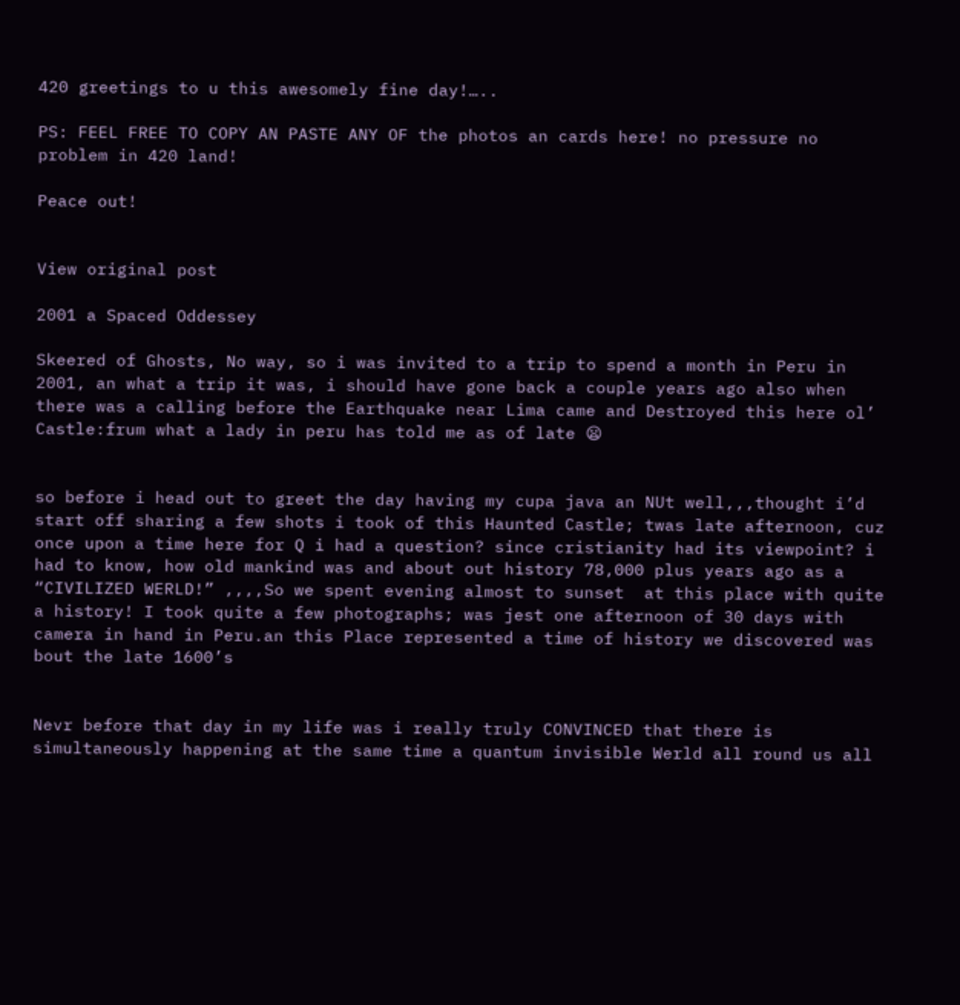420 greetings to u this awesomely fine day!…..

PS: FEEL FREE TO COPY AN PASTE ANY OF the photos an cards here! no pressure no problem in 420 land!

Peace out!


View original post

2001 a Spaced Oddessey

Skeered of Ghosts, No way, so i was invited to a trip to spend a month in Peru in 2001, an what a trip it was, i should have gone back a couple years ago also when there was a calling before the Earthquake near Lima came and Destroyed this here ol’ Castle:frum what a lady in peru has told me as of late 😦


so before i head out to greet the day having my cupa java an NUt well,,,thought i’d start off sharing a few shots i took of this Haunted Castle; twas late afternoon, cuz once upon a time here for Q i had a question? since cristianity had its viewpoint? i had to know, how old mankind was and about out history 78,000 plus years ago as a “CIVILIZED WERLD!” ,,,,So we spent evening almost to sunset  at this place with quite a history! I took quite a few photographs; was jest one afternoon of 30 days with camera in hand in Peru.an this Place represented a time of history we discovered was bout the late 1600’s


Nevr before that day in my life was i really truly CONVINCED that there is simultaneously happening at the same time a quantum invisible Werld all round us all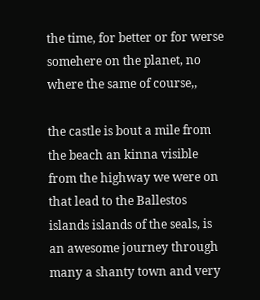the time, for better or for werse somehere on the planet, no where the same of course,,

the castle is bout a mile from the beach an kinna visible from the highway we were on that lead to the Ballestos islands islands of the seals, is an awesome journey through many a shanty town and very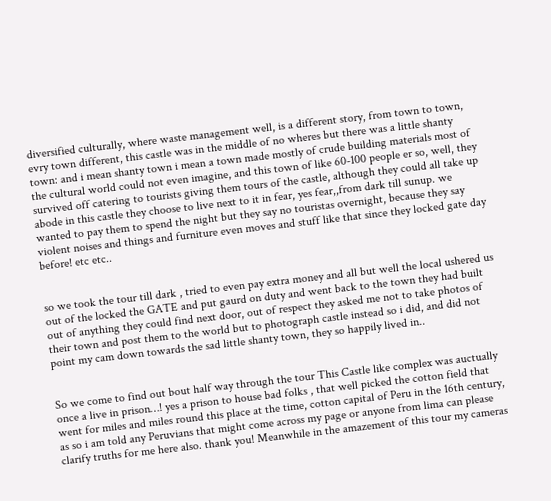diversified culturally, where waste management well, is a different story, from town to town, evry town different, this castle was in the middle of no wheres but there was a little shanty town: and i mean shanty town i mean a town made mostly of crude building materials most of the cultural world could not even imagine, and this town of like 60-100 people er so, well, they survived off catering to tourists giving them tours of the castle, although they could all take up abode in this castle they choose to live next to it in fear, yes fear,,from dark till sunup. we wanted to pay them to spend the night but they say no touristas overnight, because they say violent noises and things and furniture even moves and stuff like that since they locked gate day before! etc etc..


so we took the tour till dark , tried to even pay extra money and all but well the local ushered us out of the locked the GATE and put gaurd on duty and went back to the town they had built out of anything they could find next door, out of respect they asked me not to take photos of their town and post them to the world but to photograph castle instead so i did, and did not point my cam down towards the sad little shanty town, they so happily lived in..


So we come to find out bout half way through the tour This Castle like complex was auctually once a live in prison…! yes a prison to house bad folks , that well picked the cotton field that went for miles and miles round this place at the time, cotton capital of Peru in the 16th century, as so i am told any Peruvians that might come across my page or anyone from lima can please clarify truths for me here also. thank you! Meanwhile in the amazement of this tour my cameras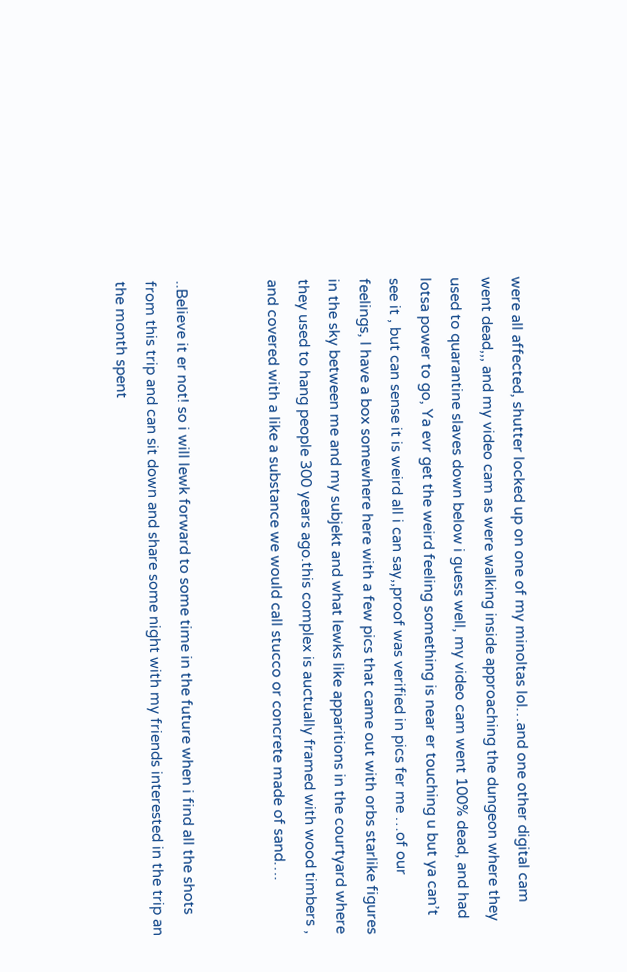were all affected, shutter locked up on one of my minoltas lol…and one other digital cam went dead,,, and my video cam as were walking inside approaching the dungeon where they used to quarantine slaves down below i guess well, my video cam went 100% dead, and had lotsa power to go, Ya evr get the weird feeling something is near er touching u but ya can’t see it , but can sense it is weird all i can say,,proof was verified in pics fer me …of our feelings, I have a box somewhere here with a few pics that came out with orbs starlike figures in the sky between me and my subjekt and what lewks like apparitions in the courtyard where they used to hang people 300 years ago.this complex is auctually framed with wood timbers , and covered with a like a substance we would call stucco or concrete made of sand….


..Believe it er not! so i will lewk forward to some time in the future when i find all the shots from this trip and can sit down and share some night with my friends interested in the trip an the month spent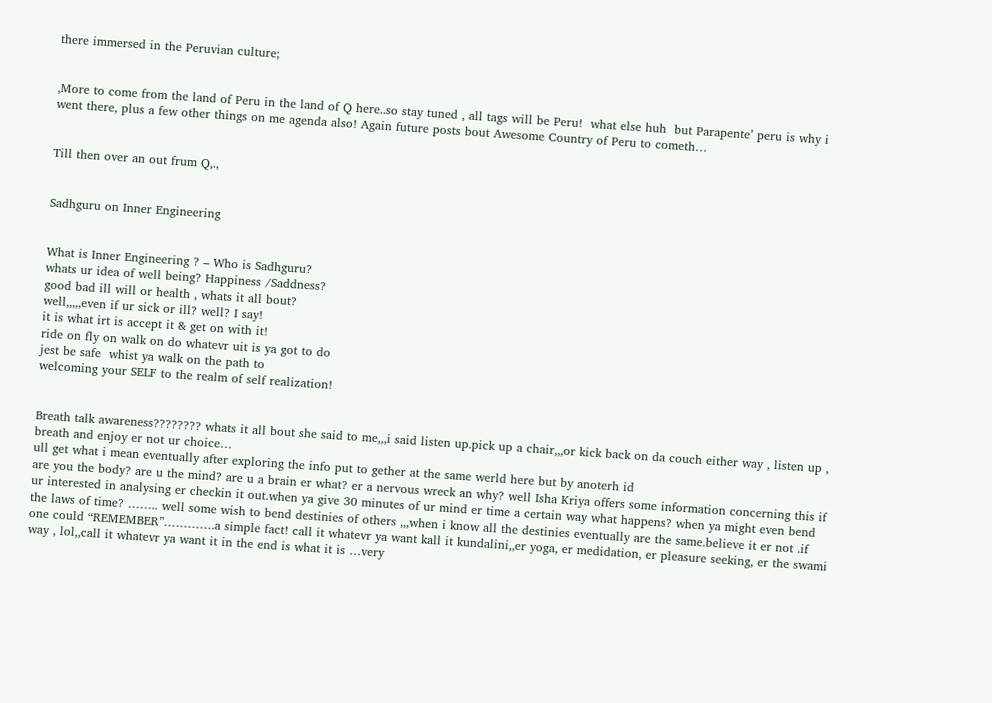there immersed in the Peruvian culture;


,More to come from the land of Peru in the land of Q here..so stay tuned , all tags will be Peru!  what else huh  but Parapente’ peru is why i went there, plus a few other things on me agenda also! Again future posts bout Awesome Country of Peru to cometh…


Till then over an out frum Q,.,


Sadhguru on Inner Engineering


What is Inner Engineering ? – Who is Sadhguru?
whats ur idea of well being? Happiness /Saddness?
good bad ill will or health , whats it all bout?
well,,,,,even if ur sick or ill? well? I say!
it is what irt is accept it & get on with it!
ride on fly on walk on do whatevr uit is ya got to do
jest be safe  whist ya walk on the path to
welcoming your SELF to the realm of self realization!


Breath talk awareness???????? whats it all bout she said to me,,,i said listen up.pick up a chair,,,or kick back on da couch either way , listen up , breath and enjoy er not ur choice…
ull get what i mean eventually after exploring the info put to gether at the same werld here but by anoterh id
are you the body? are u the mind? are u a brain er what? er a nervous wreck an why? well Isha Kriya offers some information concerning this if ur interested in analysing er checkin it out.when ya give 30 minutes of ur mind er time a certain way what happens? when ya might even bend the laws of time? …….. well some wish to bend destinies of others ,,,when i know all the destinies eventually are the same.believe it er not .if one could “REMEMBER”………….a simple fact! call it whatevr ya want kall it kundalini,,er yoga, er medidation, er pleasure seeking, er the swami way , lol,,call it whatevr ya want it in the end is what it is …very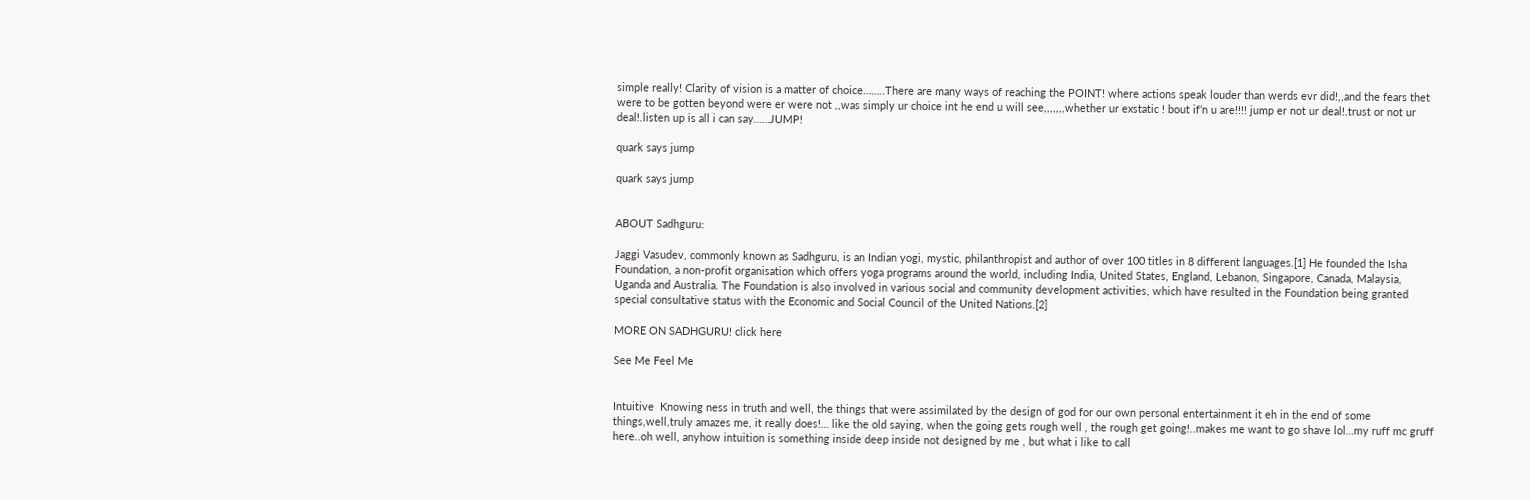simple really! Clarity of vision is a matter of choice……..There are many ways of reaching the POINT! where actions speak louder than werds evr did!,,and the fears thet were to be gotten beyond were er were not ,,was simply ur choice int he end u will see,,,,,,,whether ur exstatic ! bout if’n u are!!!! jump er not ur deal!.trust or not ur deal!.listen up is all i can say……JUMP!

quark says jump

quark says jump


ABOUT Sadhguru:

Jaggi Vasudev, commonly known as Sadhguru, is an Indian yogi, mystic, philanthropist and author of over 100 titles in 8 different languages.[1] He founded the Isha Foundation, a non-profit organisation which offers yoga programs around the world, including India, United States, England, Lebanon, Singapore, Canada, Malaysia, Uganda and Australia. The Foundation is also involved in various social and community development activities, which have resulted in the Foundation being granted special consultative status with the Economic and Social Council of the United Nations.[2]

MORE ON SADHGURU! click here

See Me Feel Me


Intuitive  Knowing ness in truth and well, the things that were assimilated by the design of god for our own personal entertainment it eh in the end of some things,well,truly amazes me, it really does!… like the old saying, when the going gets rough well , the rough get going!..makes me want to go shave lol…my ruff mc gruff here..oh well, anyhow intuition is something inside deep inside not designed by me , but what i like to call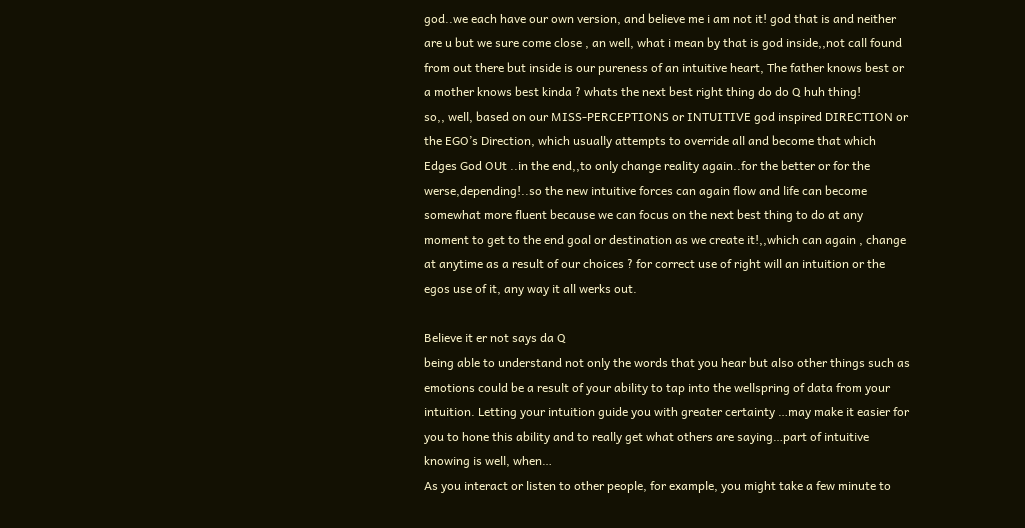god..we each have our own version, and believe me i am not it! god that is and neither are u but we sure come close , an well, what i mean by that is god inside,,not call found from out there but inside is our pureness of an intuitive heart, The father knows best or a mother knows best kinda ? whats the next best right thing do do Q huh thing!
so,, well, based on our MISS-PERCEPTIONS or INTUITIVE god inspired DIRECTION or the EGO’s Direction, which usually attempts to override all and become that which Edges God OUt ..in the end,,to only change reality again..for the better or for the werse,depending!..so the new intuitive forces can again flow and life can become somewhat more fluent because we can focus on the next best thing to do at any moment to get to the end goal or destination as we create it!,,which can again , change at anytime as a result of our choices ? for correct use of right will an intuition or the egos use of it, any way it all werks out.

Believe it er not says da Q
being able to understand not only the words that you hear but also other things such as emotions could be a result of your ability to tap into the wellspring of data from your intuition. Letting your intuition guide you with greater certainty …may make it easier for you to hone this ability and to really get what others are saying…part of intuitive knowing is well, when…
As you interact or listen to other people, for example, you might take a few minute to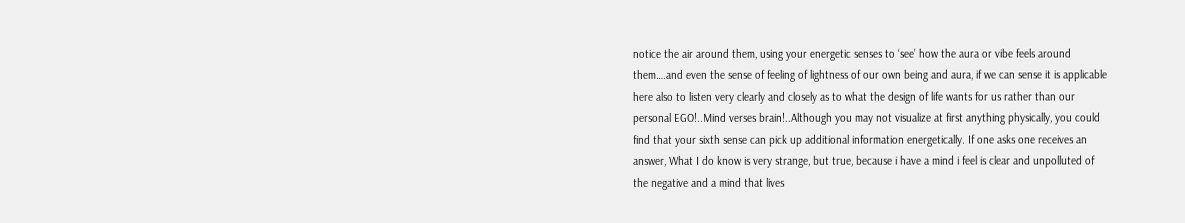notice the air around them, using your energetic senses to ‘see’ how the aura or vibe feels around them….and even the sense of feeling of lightness of our own being and aura, if we can sense it is applicable here also to listen very clearly and closely as to what the design of life wants for us rather than our personal EGO!..Mind verses brain!..Although you may not visualize at first anything physically, you could find that your sixth sense can pick up additional information energetically. If one asks one receives an answer, What I do know is very strange, but true, because i have a mind i feel is clear and unpolluted of the negative and a mind that lives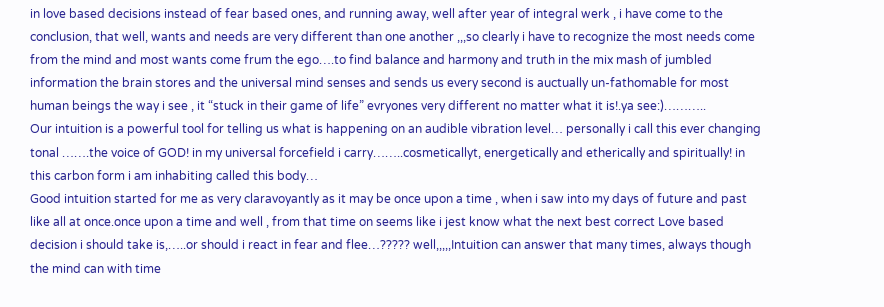in love based decisions instead of fear based ones, and running away, well after year of integral werk , i have come to the conclusion, that well, wants and needs are very different than one another ,,,so clearly i have to recognize the most needs come from the mind and most wants come frum the ego….to find balance and harmony and truth in the mix mash of jumbled information the brain stores and the universal mind senses and sends us every second is auctually un-fathomable for most human beings the way i see , it “stuck in their game of life” evryones very different no matter what it is!.ya see:)………..
Our intuition is a powerful tool for telling us what is happening on an audible vibration level… personally i call this ever changing tonal …….the voice of GOD! in my universal forcefield i carry……..cosmeticallyt, energetically and etherically and spiritually! in this carbon form i am inhabiting called this body…
Good intuition started for me as very claravoyantly as it may be once upon a time , when i saw into my days of future and past like all at once.once upon a time and well , from that time on seems like i jest know what the next best correct Love based decision i should take is,…..or should i react in fear and flee…????? well,,,,,Intuition can answer that many times, always though the mind can with time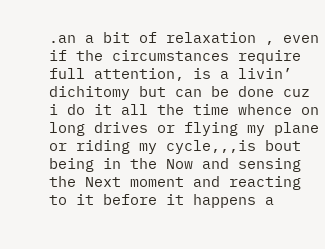.an a bit of relaxation , even if the circumstances require full attention, is a livin’ dichitomy but can be done cuz i do it all the time whence on long drives or flying my plane or riding my cycle,,,is bout being in the Now and sensing the Next moment and reacting to it before it happens a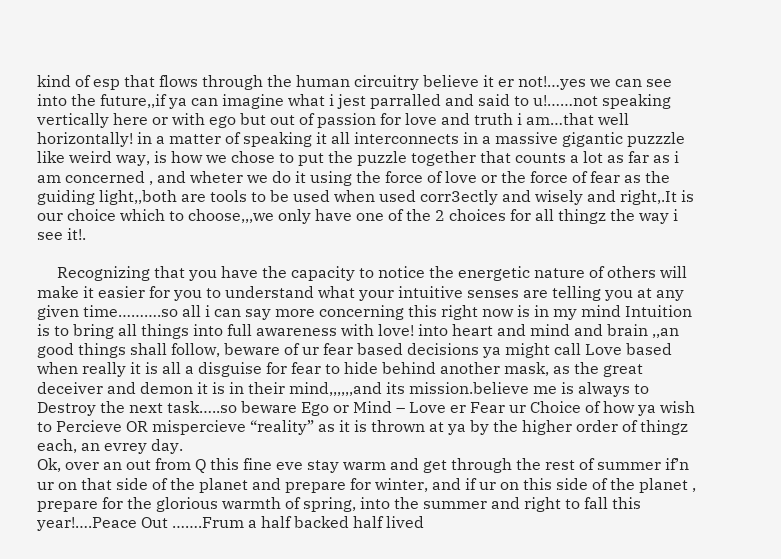kind of esp that flows through the human circuitry believe it er not!…yes we can see into the future,,if ya can imagine what i jest parralled and said to u!……not speaking vertically here or with ego but out of passion for love and truth i am…that well horizontally! in a matter of speaking it all interconnects in a massive gigantic puzzzle like weird way, is how we chose to put the puzzle together that counts a lot as far as i am concerned , and wheter we do it using the force of love or the force of fear as the guiding light,,both are tools to be used when used corr3ectly and wisely and right,.It is our choice which to choose,,,we only have one of the 2 choices for all thingz the way i see it!.

     Recognizing that you have the capacity to notice the energetic nature of others will make it easier for you to understand what your intuitive senses are telling you at any given time……….so all i can say more concerning this right now is in my mind Intuition is to bring all things into full awareness with love! into heart and mind and brain ,,an good things shall follow, beware of ur fear based decisions ya might call Love based when really it is all a disguise for fear to hide behind another mask, as the great deceiver and demon it is in their mind,,,,,,and its mission.believe me is always to Destroy the next task…..so beware Ego or Mind – Love er Fear ur Choice of how ya wish to Percieve OR mispercieve “reality” as it is thrown at ya by the higher order of thingz each, an evrey day.
Ok, over an out from Q this fine eve stay warm and get through the rest of summer if’n ur on that side of the planet and prepare for winter, and if ur on this side of the planet , prepare for the glorious warmth of spring, into the summer and right to fall this year!….Peace Out …….Frum a half backed half lived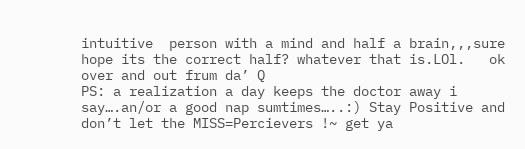intuitive  person with a mind and half a brain,,,sure hope its the correct half? whatever that is.LOl.   ok over and out frum da’ Q
PS: a realization a day keeps the doctor away i say….an/or a good nap sumtimes…..:) Stay Positive and don’t let the MISS=Percievers !~ get ya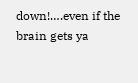down!….even if the brain gets ya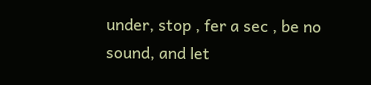under, stop , fer a sec , be no sound, and let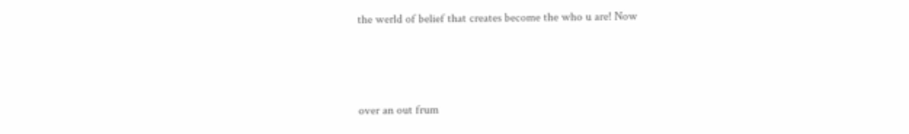the werld of belief that creates become the who u are! Now



over an out frum